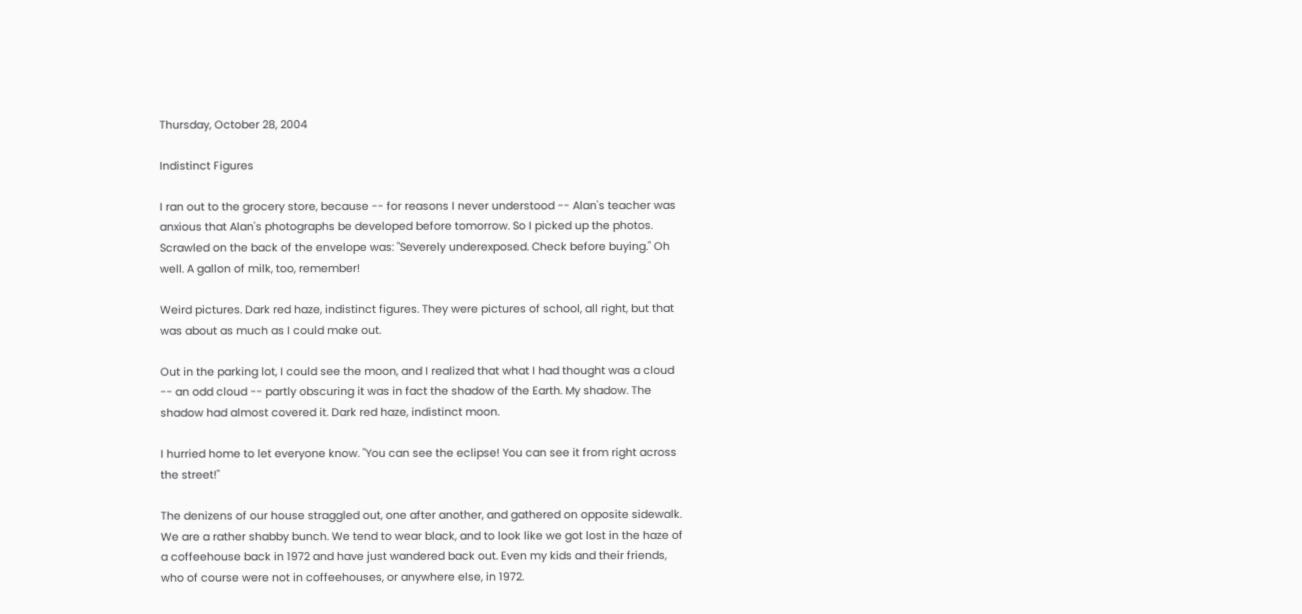Thursday, October 28, 2004

Indistinct Figures

I ran out to the grocery store, because -- for reasons I never understood -- Alan's teacher was anxious that Alan's photographs be developed before tomorrow. So I picked up the photos. Scrawled on the back of the envelope was: "Severely underexposed. Check before buying." Oh well. A gallon of milk, too, remember!

Weird pictures. Dark red haze, indistinct figures. They were pictures of school, all right, but that was about as much as I could make out.

Out in the parking lot, I could see the moon, and I realized that what I had thought was a cloud -- an odd cloud -- partly obscuring it was in fact the shadow of the Earth. My shadow. The shadow had almost covered it. Dark red haze, indistinct moon.

I hurried home to let everyone know. "You can see the eclipse! You can see it from right across the street!"

The denizens of our house straggled out, one after another, and gathered on opposite sidewalk. We are a rather shabby bunch. We tend to wear black, and to look like we got lost in the haze of a coffeehouse back in 1972 and have just wandered back out. Even my kids and their friends, who of course were not in coffeehouses, or anywhere else, in 1972.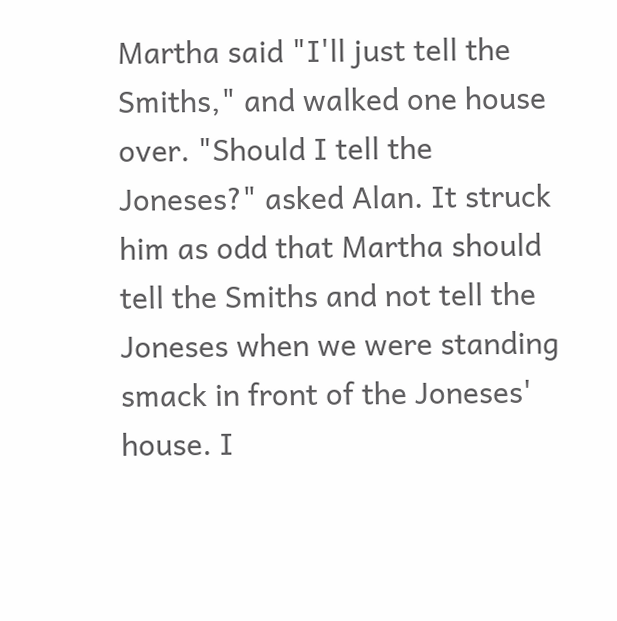Martha said "I'll just tell the Smiths," and walked one house over. "Should I tell the Joneses?" asked Alan. It struck him as odd that Martha should tell the Smiths and not tell the Joneses when we were standing smack in front of the Joneses' house. I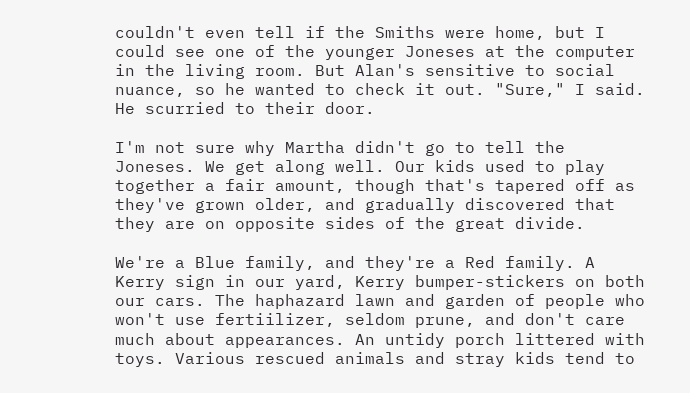couldn't even tell if the Smiths were home, but I could see one of the younger Joneses at the computer in the living room. But Alan's sensitive to social nuance, so he wanted to check it out. "Sure," I said. He scurried to their door.

I'm not sure why Martha didn't go to tell the Joneses. We get along well. Our kids used to play together a fair amount, though that's tapered off as they've grown older, and gradually discovered that they are on opposite sides of the great divide.

We're a Blue family, and they're a Red family. A Kerry sign in our yard, Kerry bumper-stickers on both our cars. The haphazard lawn and garden of people who won't use fertiilizer, seldom prune, and don't care much about appearances. An untidy porch littered with toys. Various rescued animals and stray kids tend to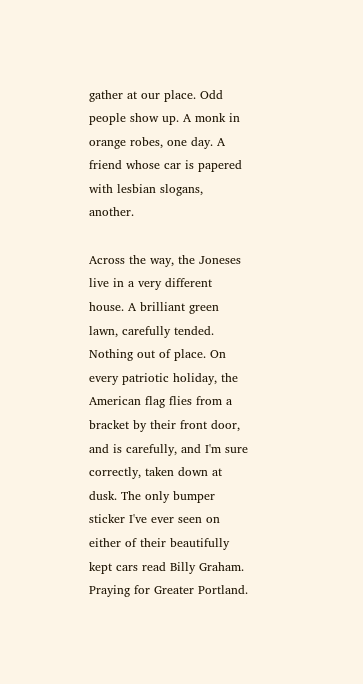gather at our place. Odd people show up. A monk in orange robes, one day. A friend whose car is papered with lesbian slogans, another.

Across the way, the Joneses live in a very different house. A brilliant green lawn, carefully tended. Nothing out of place. On every patriotic holiday, the American flag flies from a bracket by their front door, and is carefully, and I'm sure correctly, taken down at dusk. The only bumper sticker I've ever seen on either of their beautifully kept cars read Billy Graham. Praying for Greater Portland.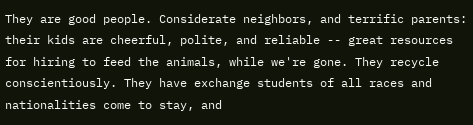They are good people. Considerate neighbors, and terrific parents: their kids are cheerful, polite, and reliable -- great resources for hiring to feed the animals, while we're gone. They recycle conscientiously. They have exchange students of all races and nationalities come to stay, and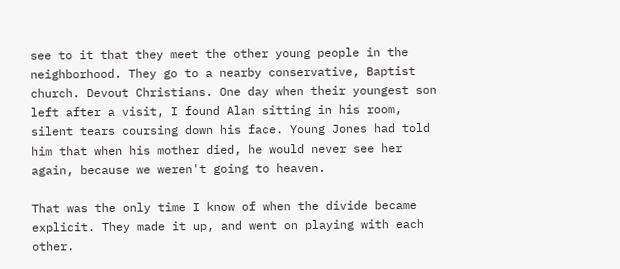see to it that they meet the other young people in the neighborhood. They go to a nearby conservative, Baptist church. Devout Christians. One day when their youngest son left after a visit, I found Alan sitting in his room, silent tears coursing down his face. Young Jones had told him that when his mother died, he would never see her again, because we weren't going to heaven.

That was the only time I know of when the divide became explicit. They made it up, and went on playing with each other.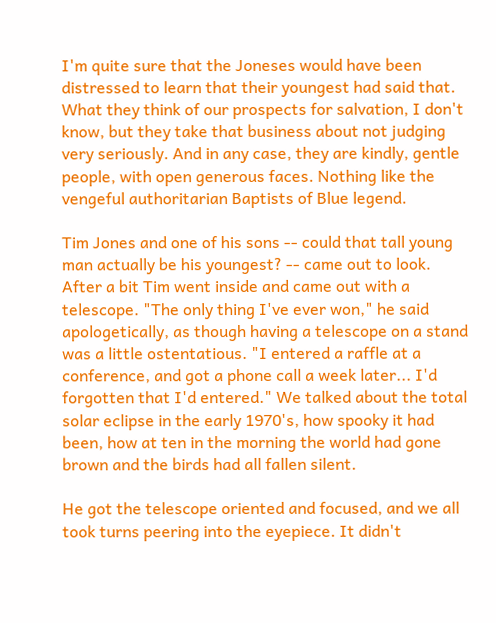I'm quite sure that the Joneses would have been distressed to learn that their youngest had said that. What they think of our prospects for salvation, I don't know, but they take that business about not judging very seriously. And in any case, they are kindly, gentle people, with open generous faces. Nothing like the vengeful authoritarian Baptists of Blue legend.

Tim Jones and one of his sons -- could that tall young man actually be his youngest? -- came out to look. After a bit Tim went inside and came out with a telescope. "The only thing I've ever won," he said apologetically, as though having a telescope on a stand was a little ostentatious. "I entered a raffle at a conference, and got a phone call a week later... I'd forgotten that I'd entered." We talked about the total solar eclipse in the early 1970's, how spooky it had been, how at ten in the morning the world had gone brown and the birds had all fallen silent.

He got the telescope oriented and focused, and we all took turns peering into the eyepiece. It didn't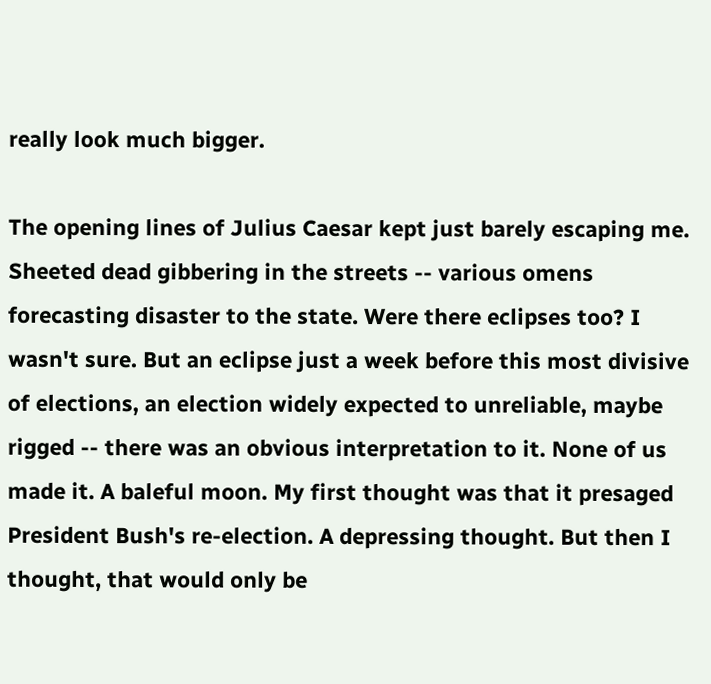really look much bigger.

The opening lines of Julius Caesar kept just barely escaping me. Sheeted dead gibbering in the streets -- various omens forecasting disaster to the state. Were there eclipses too? I wasn't sure. But an eclipse just a week before this most divisive of elections, an election widely expected to unreliable, maybe rigged -- there was an obvious interpretation to it. None of us made it. A baleful moon. My first thought was that it presaged President Bush's re-election. A depressing thought. But then I thought, that would only be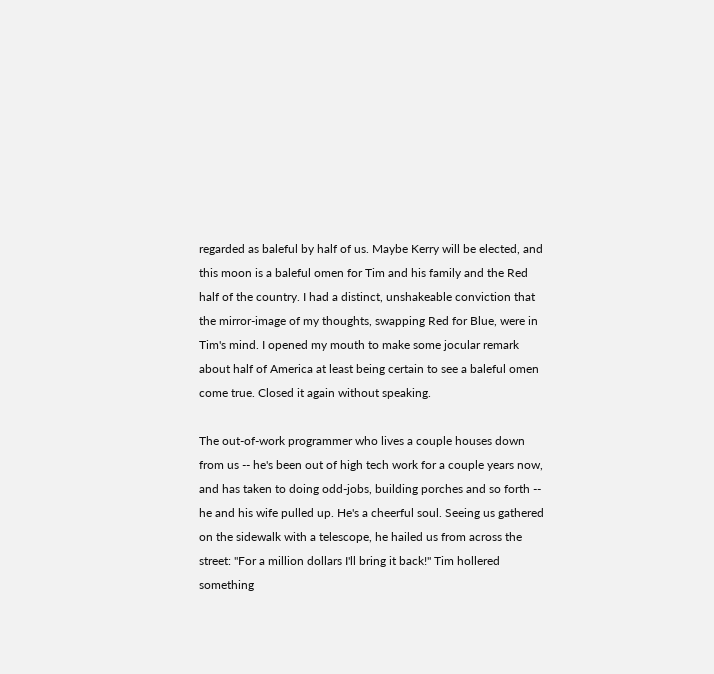regarded as baleful by half of us. Maybe Kerry will be elected, and this moon is a baleful omen for Tim and his family and the Red half of the country. I had a distinct, unshakeable conviction that the mirror-image of my thoughts, swapping Red for Blue, were in Tim's mind. I opened my mouth to make some jocular remark about half of America at least being certain to see a baleful omen come true. Closed it again without speaking.

The out-of-work programmer who lives a couple houses down from us -- he's been out of high tech work for a couple years now, and has taken to doing odd-jobs, building porches and so forth -- he and his wife pulled up. He's a cheerful soul. Seeing us gathered on the sidewalk with a telescope, he hailed us from across the street: "For a million dollars I'll bring it back!" Tim hollered something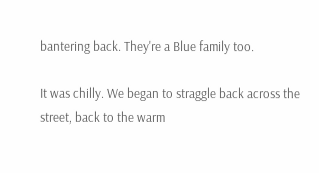bantering back. They're a Blue family too.

It was chilly. We began to straggle back across the street, back to the warm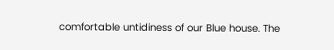comfortable untidiness of our Blue house. The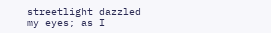streetlight dazzled my eyes; as I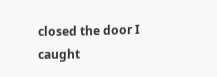closed the door I caught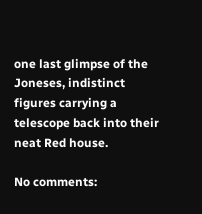one last glimpse of the Joneses, indistinct figures carrying a telescope back into their neat Red house.

No comments: